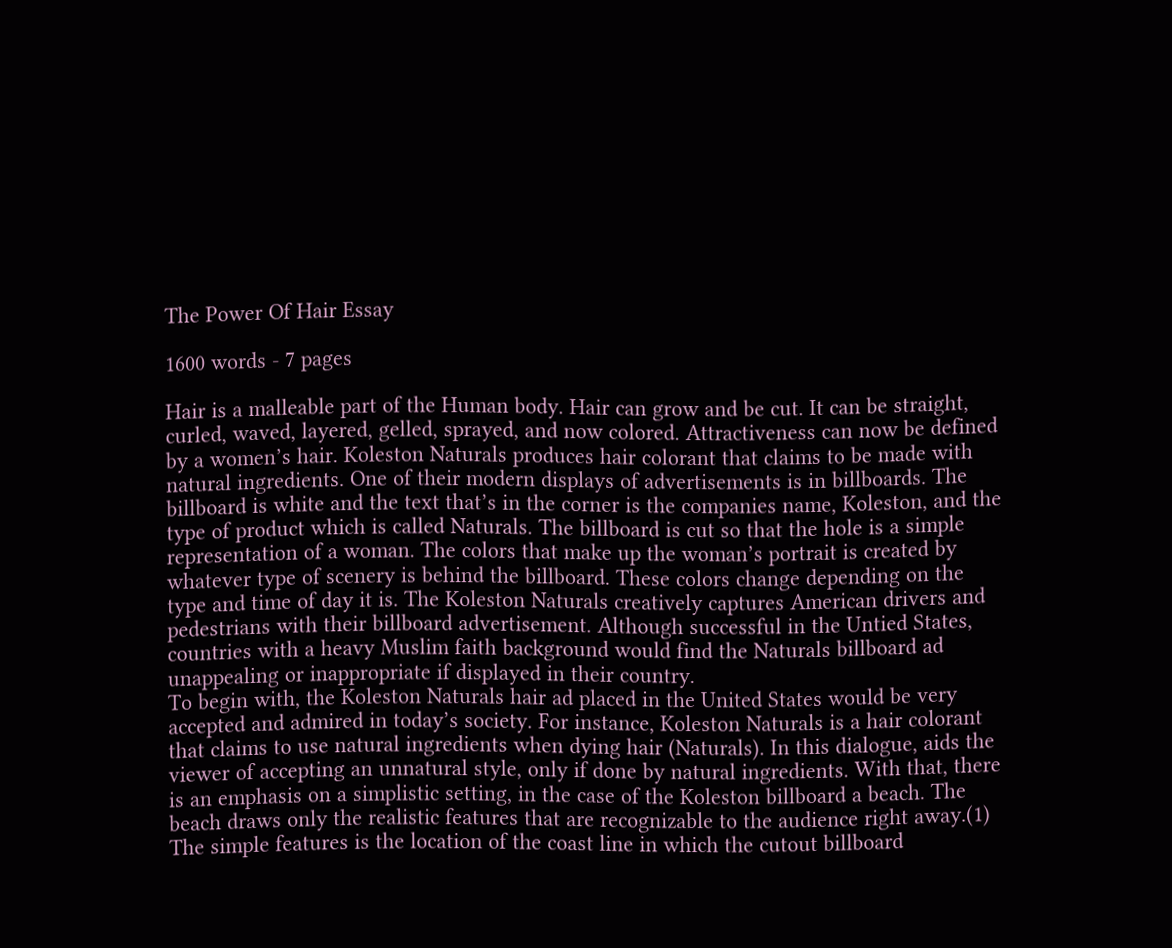The Power Of Hair Essay

1600 words - 7 pages

Hair is a malleable part of the Human body. Hair can grow and be cut. It can be straight, curled, waved, layered, gelled, sprayed, and now colored. Attractiveness can now be defined by a women’s hair. Koleston Naturals produces hair colorant that claims to be made with natural ingredients. One of their modern displays of advertisements is in billboards. The billboard is white and the text that’s in the corner is the companies name, Koleston, and the type of product which is called Naturals. The billboard is cut so that the hole is a simple representation of a woman. The colors that make up the woman’s portrait is created by whatever type of scenery is behind the billboard. These colors change depending on the type and time of day it is. The Koleston Naturals creatively captures American drivers and pedestrians with their billboard advertisement. Although successful in the Untied States, countries with a heavy Muslim faith background would find the Naturals billboard ad unappealing or inappropriate if displayed in their country.
To begin with, the Koleston Naturals hair ad placed in the United States would be very accepted and admired in today’s society. For instance, Koleston Naturals is a hair colorant that claims to use natural ingredients when dying hair (Naturals). In this dialogue, aids the viewer of accepting an unnatural style, only if done by natural ingredients. With that, there is an emphasis on a simplistic setting, in the case of the Koleston billboard a beach. The beach draws only the realistic features that are recognizable to the audience right away.(1) The simple features is the location of the coast line in which the cutout billboard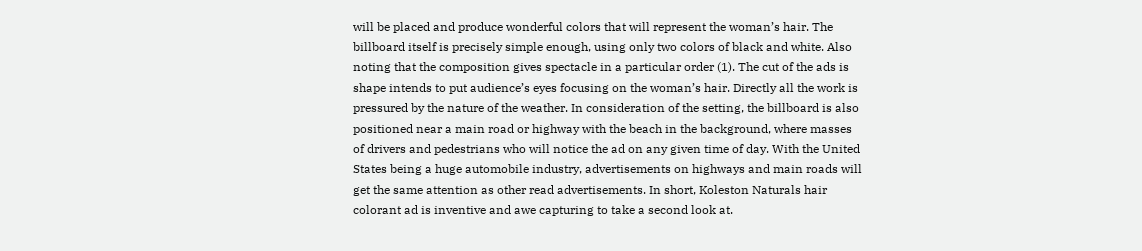will be placed and produce wonderful colors that will represent the woman’s hair. The billboard itself is precisely simple enough, using only two colors of black and white. Also noting that the composition gives spectacle in a particular order (1). The cut of the ads is shape intends to put audience’s eyes focusing on the woman’s hair. Directly all the work is pressured by the nature of the weather. In consideration of the setting, the billboard is also positioned near a main road or highway with the beach in the background, where masses of drivers and pedestrians who will notice the ad on any given time of day. With the United States being a huge automobile industry, advertisements on highways and main roads will get the same attention as other read advertisements. In short, Koleston Naturals hair colorant ad is inventive and awe capturing to take a second look at.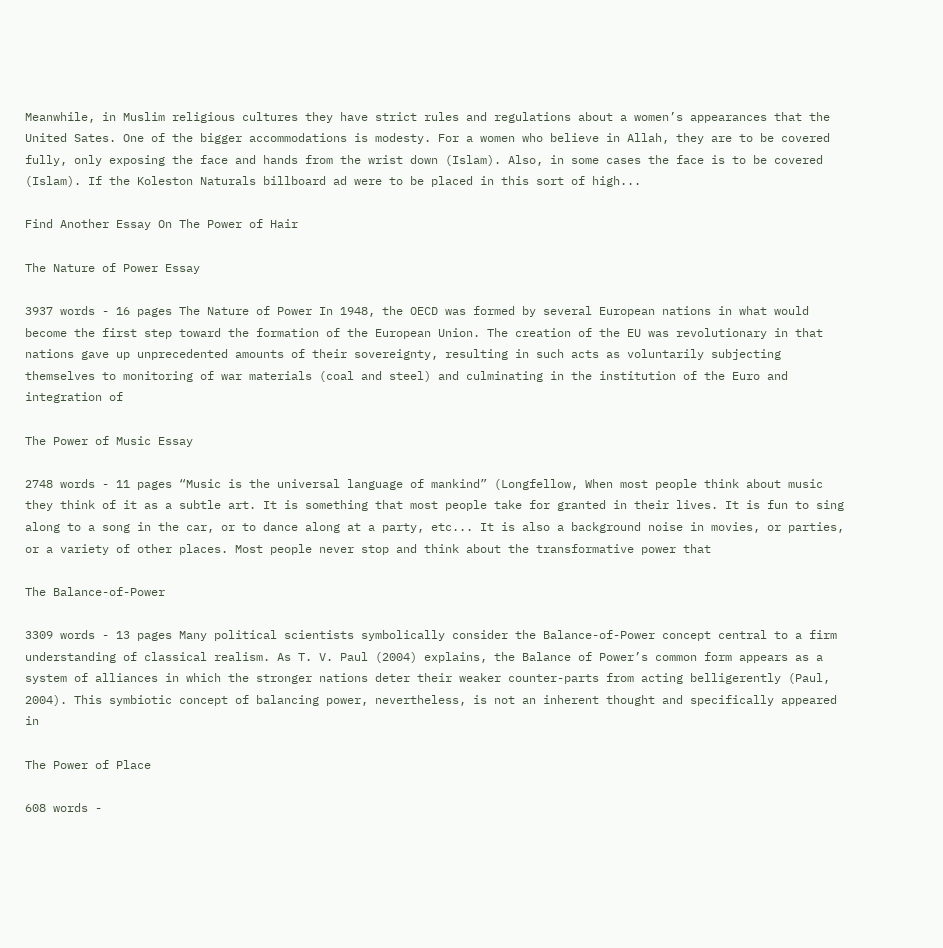Meanwhile, in Muslim religious cultures they have strict rules and regulations about a women’s appearances that the United Sates. One of the bigger accommodations is modesty. For a women who believe in Allah, they are to be covered fully, only exposing the face and hands from the wrist down (Islam). Also, in some cases the face is to be covered (Islam). If the Koleston Naturals billboard ad were to be placed in this sort of high...

Find Another Essay On The Power of Hair

The Nature of Power Essay

3937 words - 16 pages The Nature of Power In 1948, the OECD was formed by several European nations in what would become the first step toward the formation of the European Union. The creation of the EU was revolutionary in that nations gave up unprecedented amounts of their sovereignty, resulting in such acts as voluntarily subjecting themselves to monitoring of war materials (coal and steel) and culminating in the institution of the Euro and integration of

The Power of Music Essay

2748 words - 11 pages “Music is the universal language of mankind” (Longfellow, When most people think about music they think of it as a subtle art. It is something that most people take for granted in their lives. It is fun to sing along to a song in the car, or to dance along at a party, etc... It is also a background noise in movies, or parties, or a variety of other places. Most people never stop and think about the transformative power that

The Balance-of-Power

3309 words - 13 pages Many political scientists symbolically consider the Balance-of-Power concept central to a firm understanding of classical realism. As T. V. Paul (2004) explains, the Balance of Power’s common form appears as a system of alliances in which the stronger nations deter their weaker counter-parts from acting belligerently (Paul, 2004). This symbiotic concept of balancing power, nevertheless, is not an inherent thought and specifically appeared in

The Power of Place

608 words -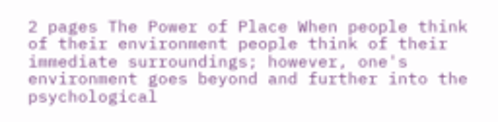2 pages The Power of Place When people think of their environment people think of their immediate surroundings; however, one's environment goes beyond and further into the psychological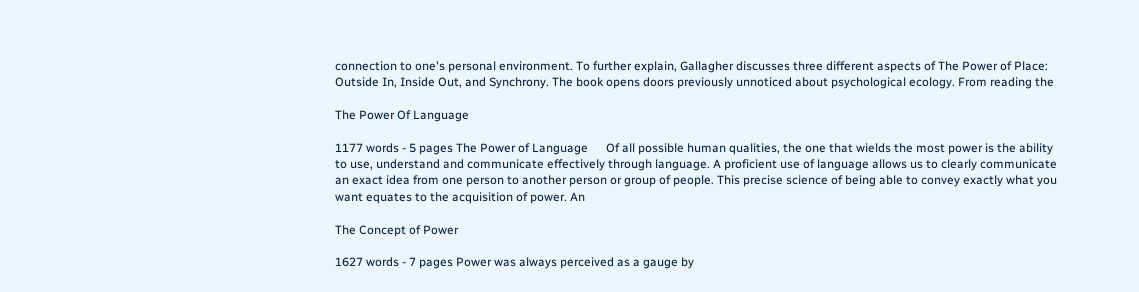connection to one's personal environment. To further explain, Gallagher discusses three different aspects of The Power of Place: Outside In, Inside Out, and Synchrony. The book opens doors previously unnoticed about psychological ecology. From reading the

The Power Of Language

1177 words - 5 pages The Power of Language      Of all possible human qualities, the one that wields the most power is the ability to use, understand and communicate effectively through language. A proficient use of language allows us to clearly communicate an exact idea from one person to another person or group of people. This precise science of being able to convey exactly what you want equates to the acquisition of power. An

The Concept of Power

1627 words - 7 pages Power was always perceived as a gauge by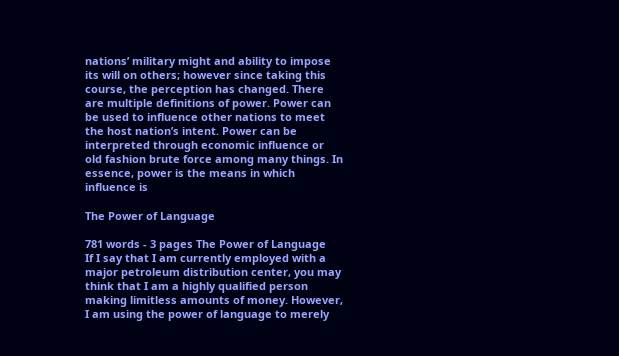nations’ military might and ability to impose its will on others; however since taking this course, the perception has changed. There are multiple definitions of power. Power can be used to influence other nations to meet the host nation’s intent. Power can be interpreted through economic influence or old fashion brute force among many things. In essence, power is the means in which influence is

The Power of Language

781 words - 3 pages The Power of Language      If I say that I am currently employed with a major petroleum distribution center, you may think that I am a highly qualified person making limitless amounts of money. However, I am using the power of language to merely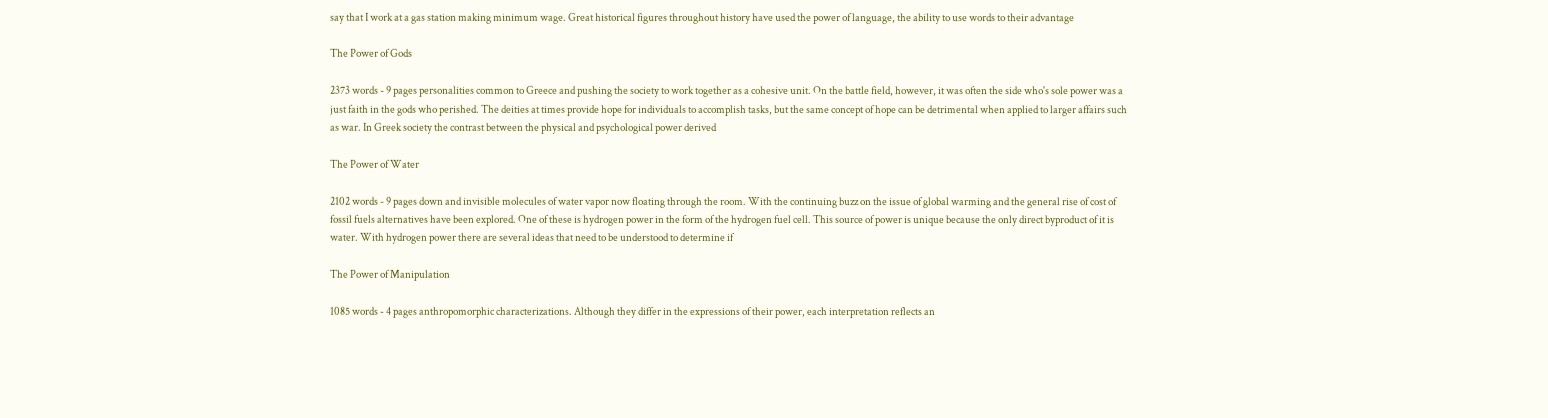say that I work at a gas station making minimum wage. Great historical figures throughout history have used the power of language, the ability to use words to their advantage

The Power of Gods

2373 words - 9 pages personalities common to Greece and pushing the society to work together as a cohesive unit. On the battle field, however, it was often the side who's sole power was a just faith in the gods who perished. The deities at times provide hope for individuals to accomplish tasks, but the same concept of hope can be detrimental when applied to larger affairs such as war. In Greek society the contrast between the physical and psychological power derived

The Power of Water

2102 words - 9 pages down and invisible molecules of water vapor now floating through the room. With the continuing buzz on the issue of global warming and the general rise of cost of fossil fuels alternatives have been explored. One of these is hydrogen power in the form of the hydrogen fuel cell. This source of power is unique because the only direct byproduct of it is water. With hydrogen power there are several ideas that need to be understood to determine if

The Power of Manipulation

1085 words - 4 pages anthropomorphic characterizations. Although they differ in the expressions of their power, each interpretation reflects an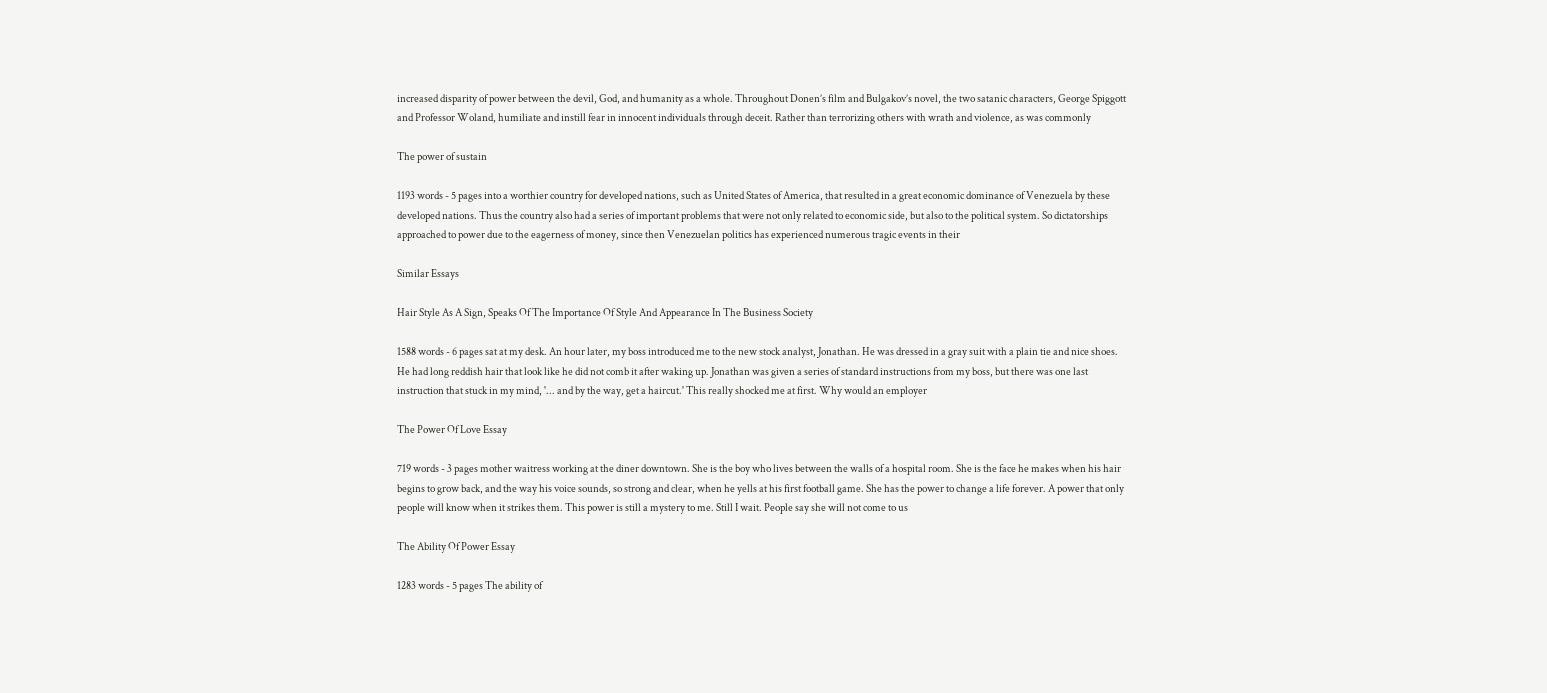increased disparity of power between the devil, God, and humanity as a whole. Throughout Donen’s film and Bulgakov’s novel, the two satanic characters, George Spiggott and Professor Woland, humiliate and instill fear in innocent individuals through deceit. Rather than terrorizing others with wrath and violence, as was commonly

The power of sustain

1193 words - 5 pages into a worthier country for developed nations, such as United States of America, that resulted in a great economic dominance of Venezuela by these developed nations. Thus the country also had a series of important problems that were not only related to economic side, but also to the political system. So dictatorships approached to power due to the eagerness of money, since then Venezuelan politics has experienced numerous tragic events in their

Similar Essays

Hair Style As A Sign, Speaks Of The Importance Of Style And Appearance In The Business Society

1588 words - 6 pages sat at my desk. An hour later, my boss introduced me to the new stock analyst, Jonathan. He was dressed in a gray suit with a plain tie and nice shoes. He had long reddish hair that look like he did not comb it after waking up. Jonathan was given a series of standard instructions from my boss, but there was one last instruction that stuck in my mind, '... and by the way, get a haircut.' This really shocked me at first. Why would an employer

The Power Of Love Essay

719 words - 3 pages mother waitress working at the diner downtown. She is the boy who lives between the walls of a hospital room. She is the face he makes when his hair begins to grow back, and the way his voice sounds, so strong and clear, when he yells at his first football game. She has the power to change a life forever. A power that only people will know when it strikes them. This power is still a mystery to me. Still I wait. People say she will not come to us

The Ability Of Power Essay

1283 words - 5 pages The ability of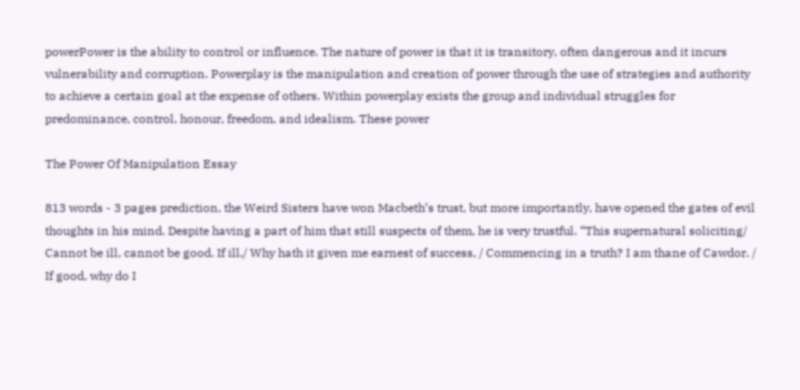powerPower is the ability to control or influence. The nature of power is that it is transitory, often dangerous and it incurs vulnerability and corruption. Powerplay is the manipulation and creation of power through the use of strategies and authority to achieve a certain goal at the expense of others. Within powerplay exists the group and individual struggles for predominance, control, honour, freedom, and idealism. These power

The Power Of Manipulation Essay

813 words - 3 pages prediction, the Weird Sisters have won Macbeth’s trust, but more importantly, have opened the gates of evil thoughts in his mind. Despite having a part of him that still suspects of them, he is very trustful. “This supernatural soliciting/ Cannot be ill, cannot be good. If ill,/ Why hath it given me earnest of success, / Commencing in a truth? I am thane of Cawdor. / If good, why do I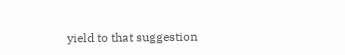yield to that suggestion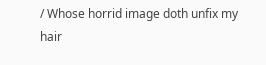/ Whose horrid image doth unfix my hair